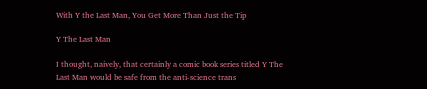With Y the Last Man, You Get More Than Just the Tip

Y The Last Man

I thought, naively, that certainly a comic book series titled Y The Last Man would be safe from the anti-science trans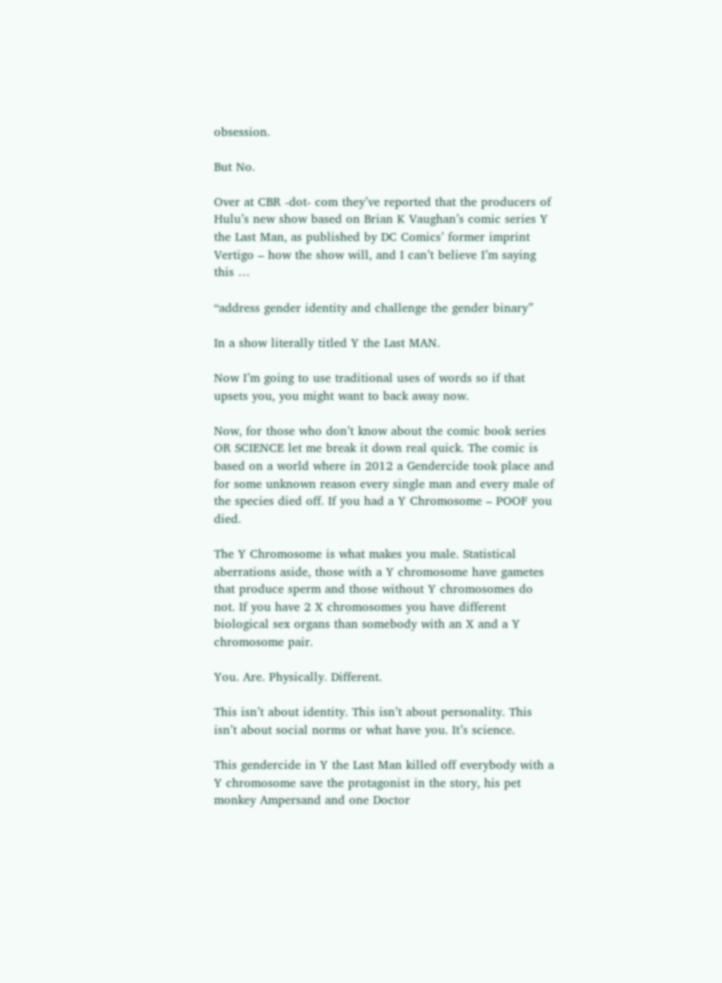obsession.

But No.

Over at CBR -dot- com they’ve reported that the producers of Hulu’s new show based on Brian K Vaughan’s comic series Y the Last Man, as published by DC Comics’ former imprint Vertigo – how the show will, and I can’t believe I’m saying this …

“address gender identity and challenge the gender binary”

In a show literally titled Y the Last MAN.

Now I’m going to use traditional uses of words so if that upsets you, you might want to back away now.

Now, for those who don’t know about the comic book series OR SCIENCE let me break it down real quick. The comic is based on a world where in 2012 a Gendercide took place and for some unknown reason every single man and every male of the species died off. If you had a Y Chromosome – POOF you died.

The Y Chromosome is what makes you male. Statistical aberrations aside, those with a Y chromosome have gametes that produce sperm and those without Y chromosomes do not. If you have 2 X chromosomes you have different biological sex organs than somebody with an X and a Y chromosome pair.

You. Are. Physically. Different.

This isn’t about identity. This isn’t about personality. This isn’t about social norms or what have you. It’s science.

This gendercide in Y the Last Man killed off everybody with a Y chromosome save the protagonist in the story, his pet monkey Ampersand and one Doctor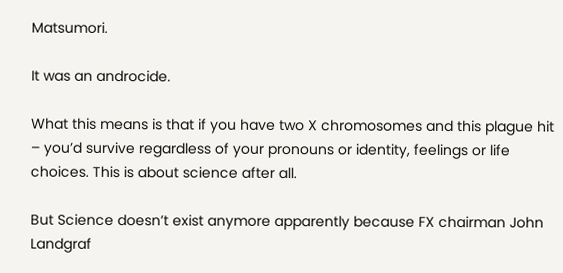Matsumori.

It was an androcide.

What this means is that if you have two X chromosomes and this plague hit – you’d survive regardless of your pronouns or identity, feelings or life choices. This is about science after all.

But Science doesn’t exist anymore apparently because FX chairman John Landgraf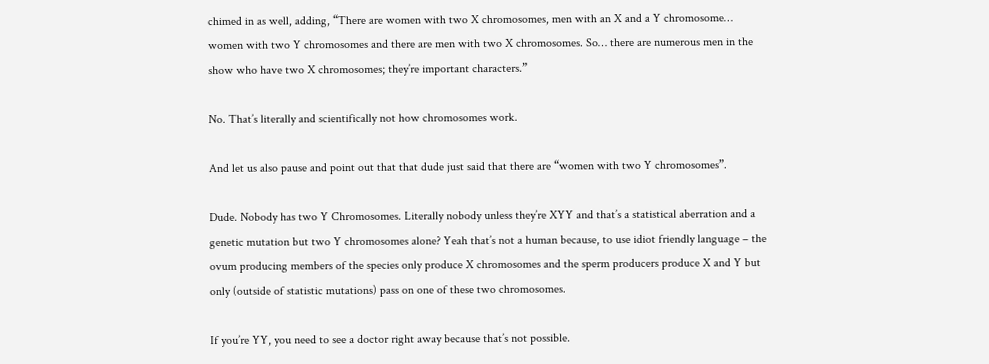chimed in as well, adding, “There are women with two X chromosomes, men with an X and a Y chromosome… women with two Y chromosomes and there are men with two X chromosomes. So… there are numerous men in the show who have two X chromosomes; they’re important characters.”

No. That’s literally and scientifically not how chromosomes work.

And let us also pause and point out that that dude just said that there are “women with two Y chromosomes”.

Dude. Nobody has two Y Chromosomes. Literally nobody unless they’re XYY and that’s a statistical aberration and a genetic mutation but two Y chromosomes alone? Yeah that’s not a human because, to use idiot friendly language – the ovum producing members of the species only produce X chromosomes and the sperm producers produce X and Y but only (outside of statistic mutations) pass on one of these two chromosomes.

If you’re YY, you need to see a doctor right away because that’s not possible.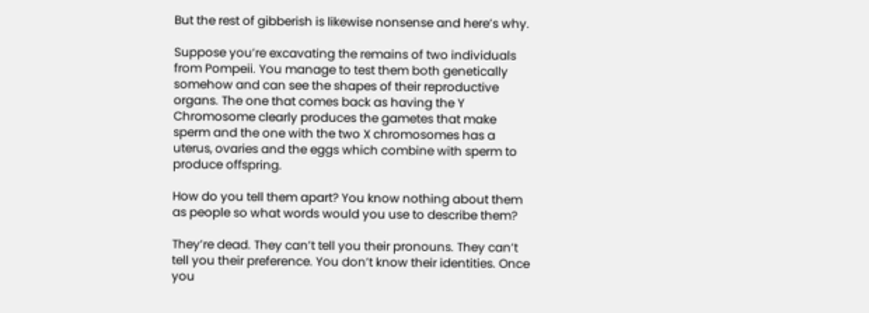But the rest of gibberish is likewise nonsense and here’s why.

Suppose you’re excavating the remains of two individuals from Pompeii. You manage to test them both genetically somehow and can see the shapes of their reproductive organs. The one that comes back as having the Y Chromosome clearly produces the gametes that make sperm and the one with the two X chromosomes has a uterus, ovaries and the eggs which combine with sperm to produce offspring.

How do you tell them apart? You know nothing about them as people so what words would you use to describe them?

They’re dead. They can’t tell you their pronouns. They can’t tell you their preference. You don’t know their identities. Once you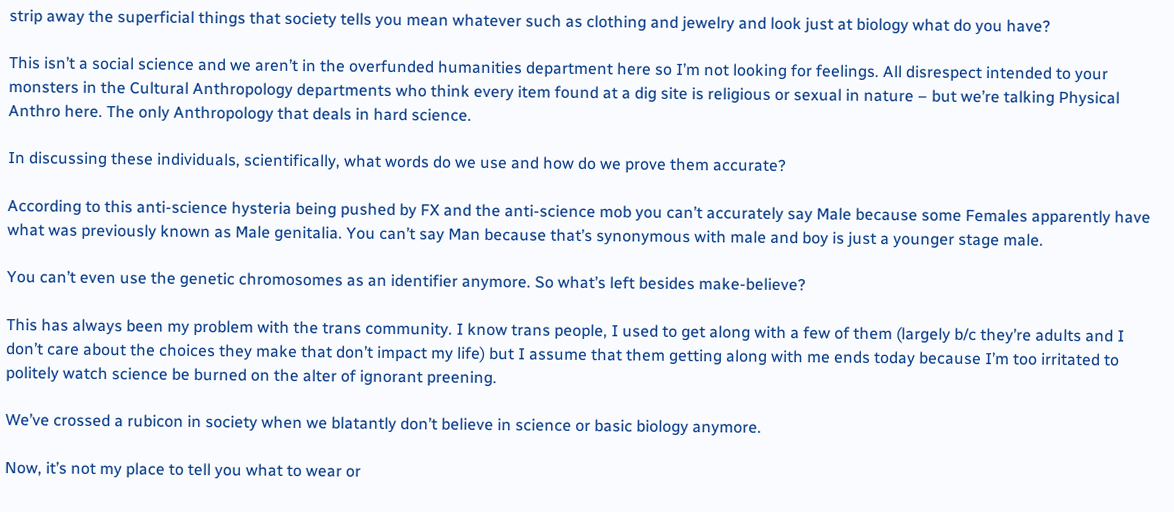strip away the superficial things that society tells you mean whatever such as clothing and jewelry and look just at biology what do you have?

This isn’t a social science and we aren’t in the overfunded humanities department here so I’m not looking for feelings. All disrespect intended to your monsters in the Cultural Anthropology departments who think every item found at a dig site is religious or sexual in nature – but we’re talking Physical Anthro here. The only Anthropology that deals in hard science.

In discussing these individuals, scientifically, what words do we use and how do we prove them accurate?

According to this anti-science hysteria being pushed by FX and the anti-science mob you can’t accurately say Male because some Females apparently have what was previously known as Male genitalia. You can’t say Man because that’s synonymous with male and boy is just a younger stage male.

You can’t even use the genetic chromosomes as an identifier anymore. So what’s left besides make-believe?

This has always been my problem with the trans community. I know trans people, I used to get along with a few of them (largely b/c they’re adults and I don’t care about the choices they make that don’t impact my life) but I assume that them getting along with me ends today because I’m too irritated to politely watch science be burned on the alter of ignorant preening.

We’ve crossed a rubicon in society when we blatantly don’t believe in science or basic biology anymore.

Now, it’s not my place to tell you what to wear or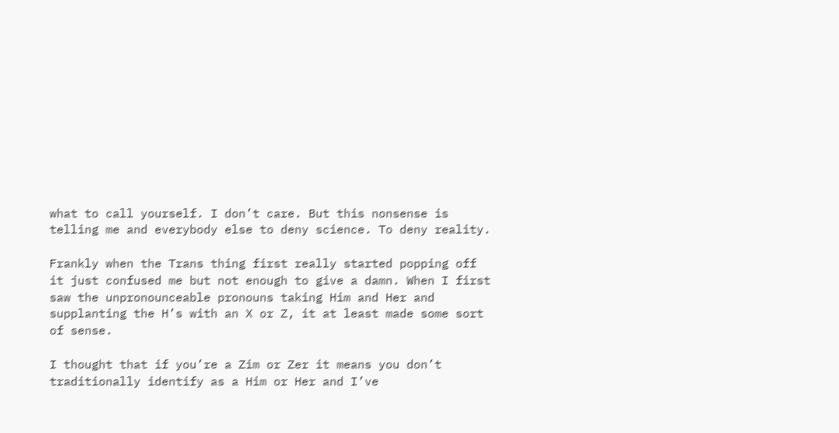what to call yourself. I don’t care. But this nonsense is telling me and everybody else to deny science. To deny reality.

Frankly when the Trans thing first really started popping off it just confused me but not enough to give a damn. When I first saw the unpronounceable pronouns taking Him and Her and supplanting the H’s with an X or Z, it at least made some sort of sense.

I thought that if you’re a Zim or Zer it means you don’t traditionally identify as a Him or Her and I’ve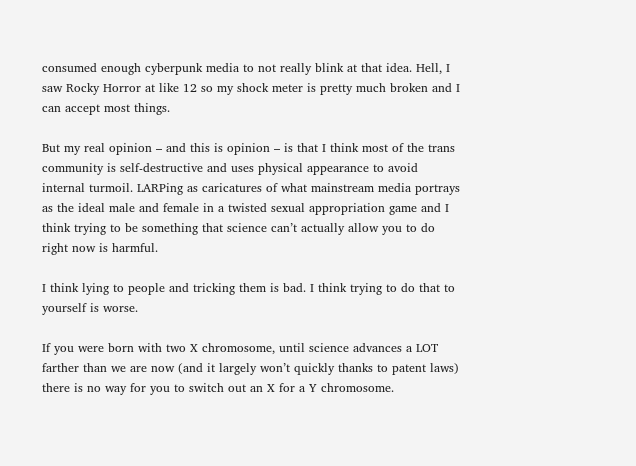consumed enough cyberpunk media to not really blink at that idea. Hell, I saw Rocky Horror at like 12 so my shock meter is pretty much broken and I can accept most things.

But my real opinion – and this is opinion – is that I think most of the trans community is self-destructive and uses physical appearance to avoid internal turmoil. LARPing as caricatures of what mainstream media portrays as the ideal male and female in a twisted sexual appropriation game and I think trying to be something that science can’t actually allow you to do right now is harmful.

I think lying to people and tricking them is bad. I think trying to do that to yourself is worse.

If you were born with two X chromosome, until science advances a LOT farther than we are now (and it largely won’t quickly thanks to patent laws) there is no way for you to switch out an X for a Y chromosome.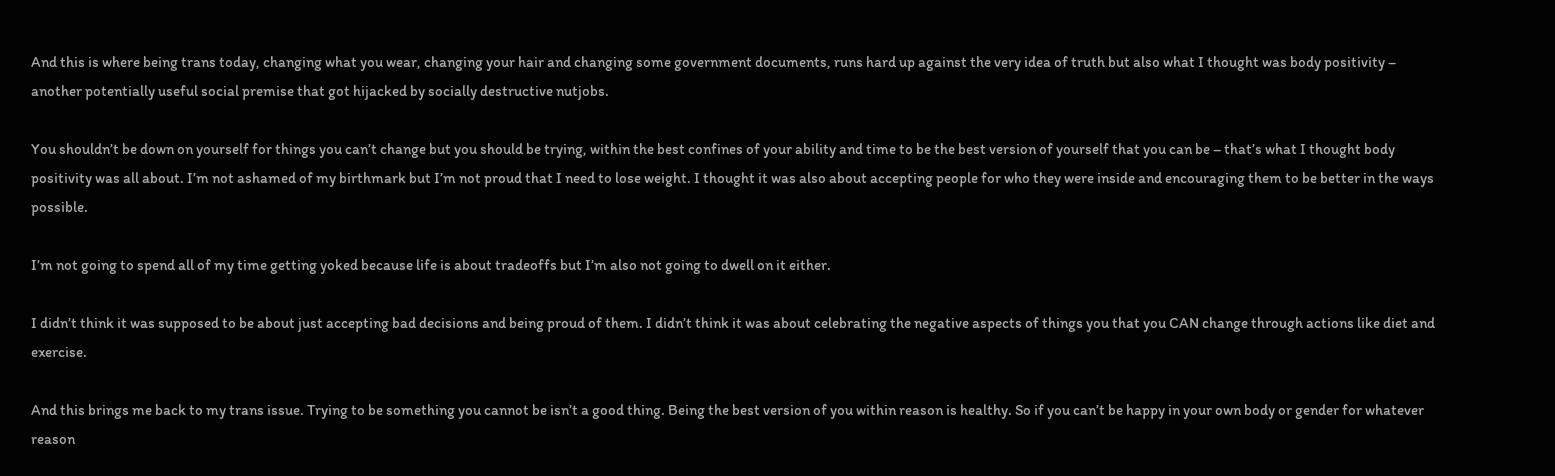And this is where being trans today, changing what you wear, changing your hair and changing some government documents, runs hard up against the very idea of truth but also what I thought was body positivity – another potentially useful social premise that got hijacked by socially destructive nutjobs.

You shouldn’t be down on yourself for things you can’t change but you should be trying, within the best confines of your ability and time to be the best version of yourself that you can be – that’s what I thought body positivity was all about. I’m not ashamed of my birthmark but I’m not proud that I need to lose weight. I thought it was also about accepting people for who they were inside and encouraging them to be better in the ways possible.

I’m not going to spend all of my time getting yoked because life is about tradeoffs but I’m also not going to dwell on it either.

I didn’t think it was supposed to be about just accepting bad decisions and being proud of them. I didn’t think it was about celebrating the negative aspects of things you that you CAN change through actions like diet and exercise.

And this brings me back to my trans issue. Trying to be something you cannot be isn’t a good thing. Being the best version of you within reason is healthy. So if you can’t be happy in your own body or gender for whatever reason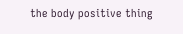the body positive thing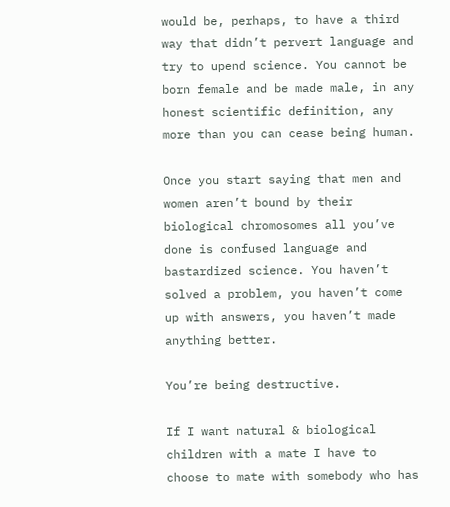would be, perhaps, to have a third way that didn’t pervert language and try to upend science. You cannot be born female and be made male, in any honest scientific definition, any more than you can cease being human.

Once you start saying that men and women aren’t bound by their biological chromosomes all you’ve done is confused language and bastardized science. You haven’t solved a problem, you haven’t come up with answers, you haven’t made anything better.

You’re being destructive.

If I want natural & biological children with a mate I have to choose to mate with somebody who has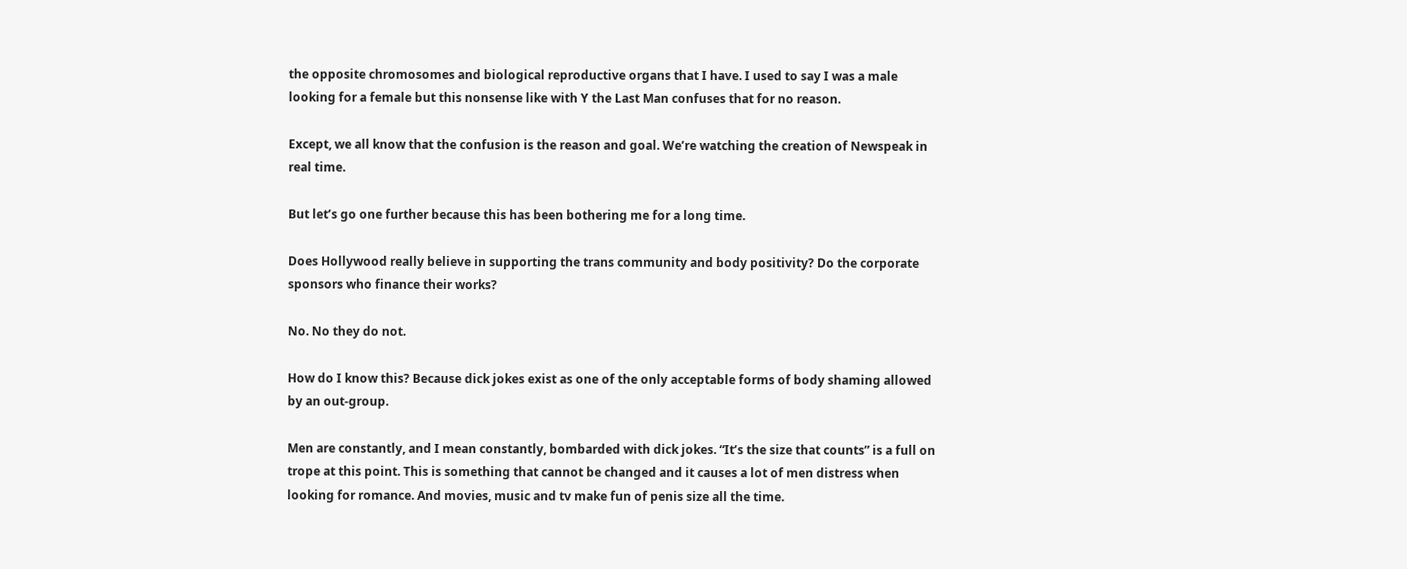the opposite chromosomes and biological reproductive organs that I have. I used to say I was a male looking for a female but this nonsense like with Y the Last Man confuses that for no reason.

Except, we all know that the confusion is the reason and goal. We’re watching the creation of Newspeak in real time.

But let’s go one further because this has been bothering me for a long time.

Does Hollywood really believe in supporting the trans community and body positivity? Do the corporate sponsors who finance their works?

No. No they do not.

How do I know this? Because dick jokes exist as one of the only acceptable forms of body shaming allowed by an out-group.

Men are constantly, and I mean constantly, bombarded with dick jokes. “It’s the size that counts” is a full on trope at this point. This is something that cannot be changed and it causes a lot of men distress when looking for romance. And movies, music and tv make fun of penis size all the time.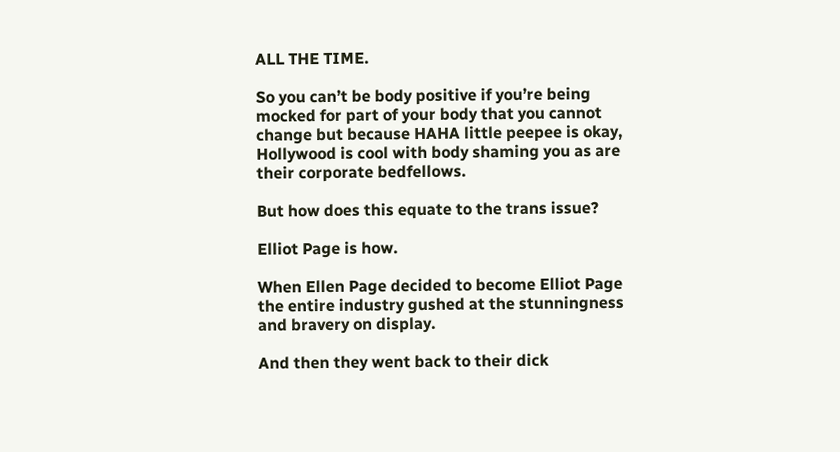ALL THE TIME.

So you can’t be body positive if you’re being mocked for part of your body that you cannot change but because HAHA little peepee is okay, Hollywood is cool with body shaming you as are their corporate bedfellows.

But how does this equate to the trans issue?

Elliot Page is how.

When Ellen Page decided to become Elliot Page the entire industry gushed at the stunningness and bravery on display.

And then they went back to their dick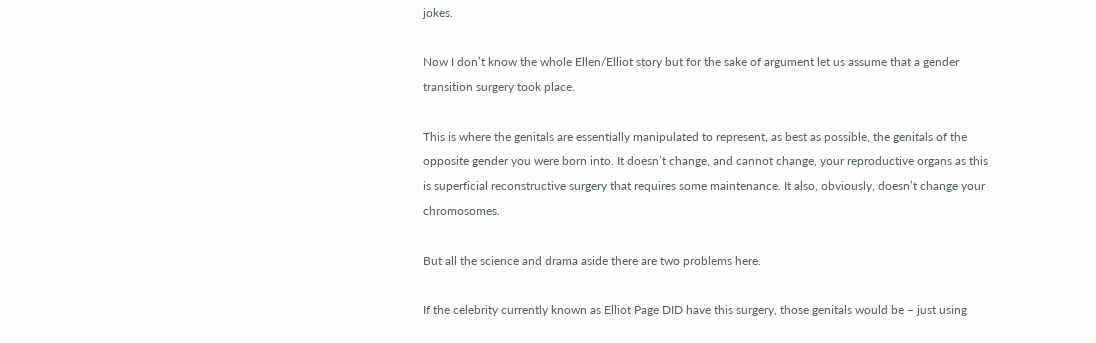jokes.

Now I don’t know the whole Ellen/Elliot story but for the sake of argument let us assume that a gender transition surgery took place.

This is where the genitals are essentially manipulated to represent, as best as possible, the genitals of the opposite gender you were born into. It doesn’t change, and cannot change, your reproductive organs as this is superficial reconstructive surgery that requires some maintenance. It also, obviously, doesn’t change your chromosomes.

But all the science and drama aside there are two problems here.

If the celebrity currently known as Elliot Page DID have this surgery, those genitals would be – just using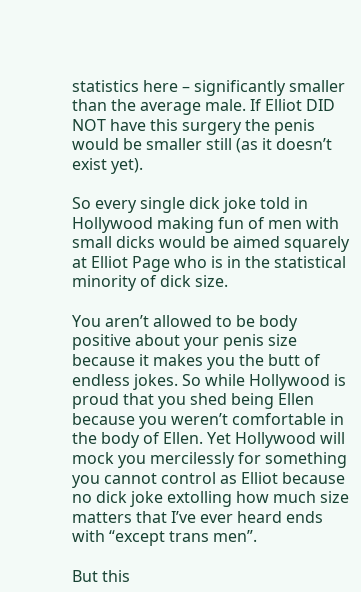statistics here – significantly smaller than the average male. If Elliot DID NOT have this surgery the penis would be smaller still (as it doesn’t exist yet).

So every single dick joke told in Hollywood making fun of men with small dicks would be aimed squarely at Elliot Page who is in the statistical minority of dick size.

You aren’t allowed to be body positive about your penis size because it makes you the butt of endless jokes. So while Hollywood is proud that you shed being Ellen because you weren’t comfortable in the body of Ellen. Yet Hollywood will mock you mercilessly for something you cannot control as Elliot because no dick joke extolling how much size matters that I’ve ever heard ends with “except trans men”.

But this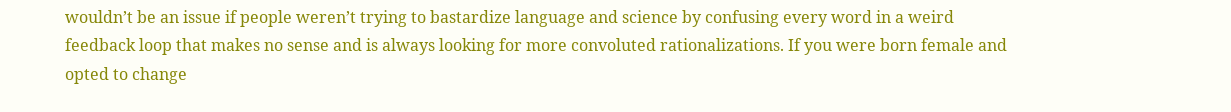wouldn’t be an issue if people weren’t trying to bastardize language and science by confusing every word in a weird feedback loop that makes no sense and is always looking for more convoluted rationalizations. If you were born female and opted to change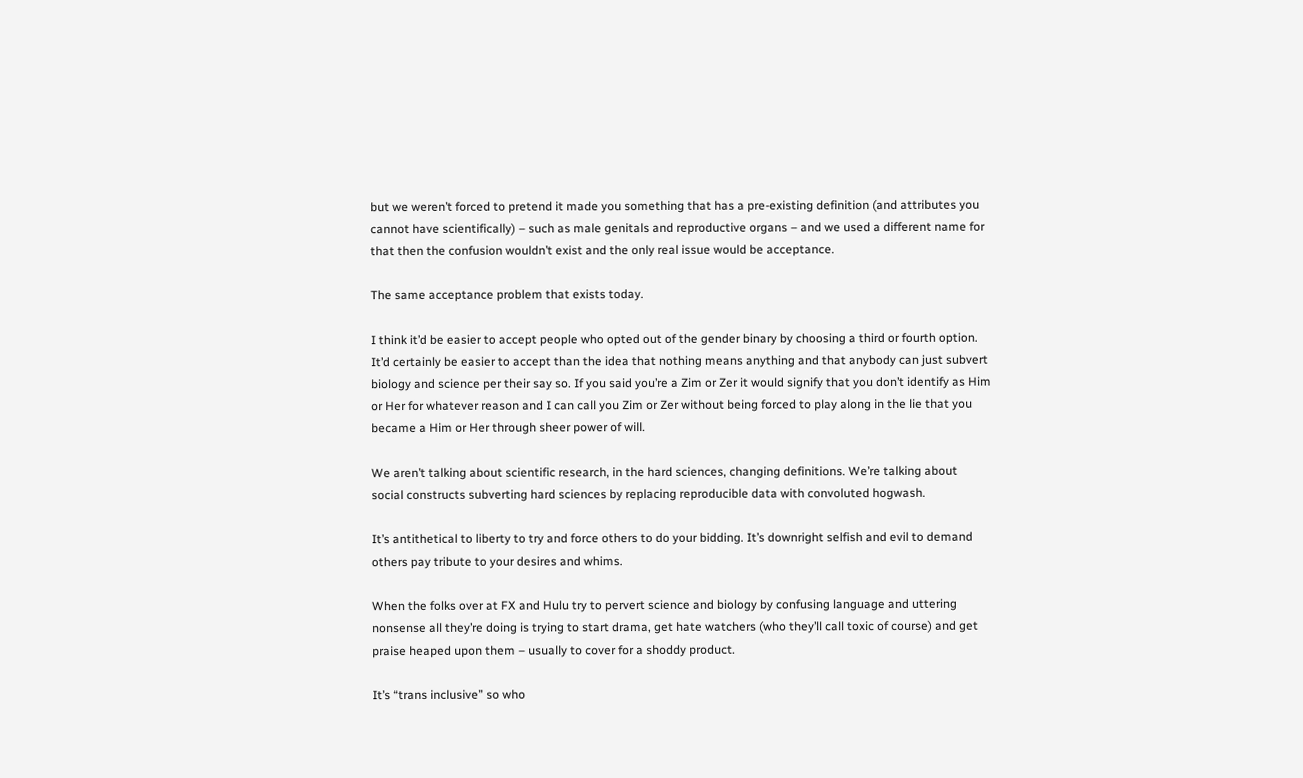but we weren’t forced to pretend it made you something that has a pre-existing definition (and attributes you cannot have scientifically) – such as male genitals and reproductive organs – and we used a different name for that then the confusion wouldn’t exist and the only real issue would be acceptance.

The same acceptance problem that exists today.

I think it’d be easier to accept people who opted out of the gender binary by choosing a third or fourth option. It’d certainly be easier to accept than the idea that nothing means anything and that anybody can just subvert biology and science per their say so. If you said you’re a Zim or Zer it would signify that you don’t identify as Him or Her for whatever reason and I can call you Zim or Zer without being forced to play along in the lie that you became a Him or Her through sheer power of will.

We aren’t talking about scientific research, in the hard sciences, changing definitions. We’re talking about social constructs subverting hard sciences by replacing reproducible data with convoluted hogwash.

It’s antithetical to liberty to try and force others to do your bidding. It’s downright selfish and evil to demand others pay tribute to your desires and whims.

When the folks over at FX and Hulu try to pervert science and biology by confusing language and uttering nonsense all they’re doing is trying to start drama, get hate watchers (who they’ll call toxic of course) and get praise heaped upon them – usually to cover for a shoddy product.

It’s “trans inclusive” so who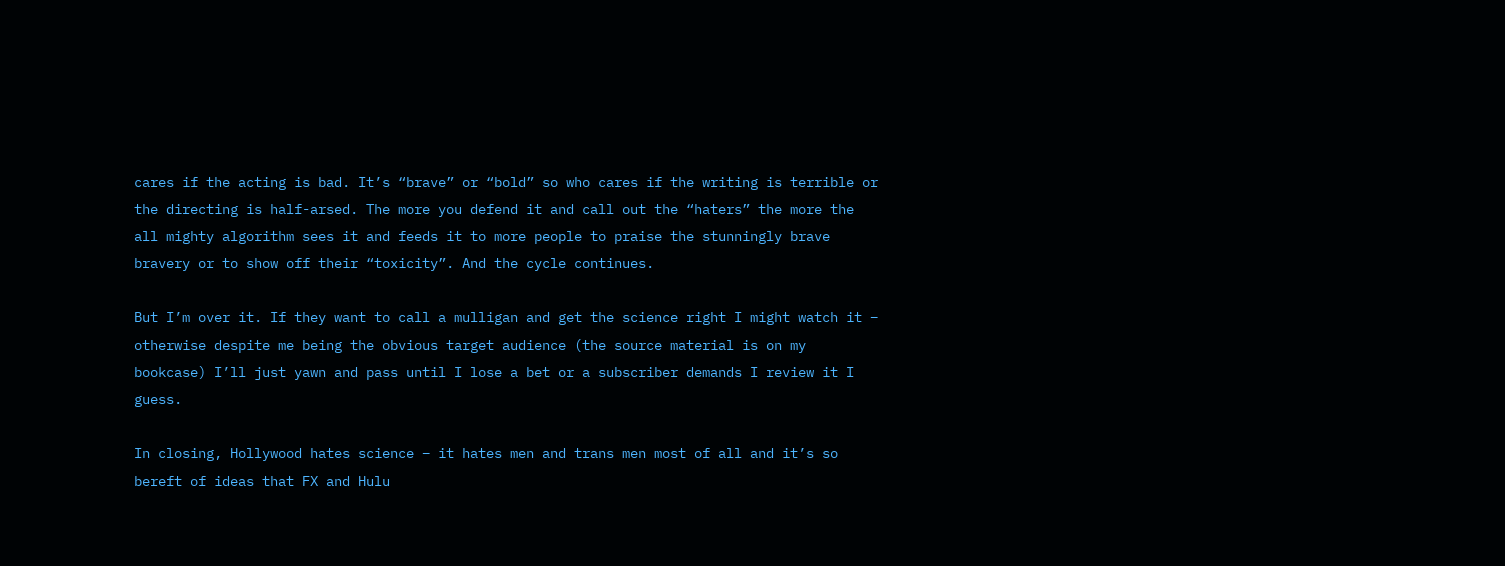cares if the acting is bad. It’s “brave” or “bold” so who cares if the writing is terrible or the directing is half-arsed. The more you defend it and call out the “haters” the more the all mighty algorithm sees it and feeds it to more people to praise the stunningly brave bravery or to show off their “toxicity”. And the cycle continues.

But I’m over it. If they want to call a mulligan and get the science right I might watch it – otherwise despite me being the obvious target audience (the source material is on my bookcase) I’ll just yawn and pass until I lose a bet or a subscriber demands I review it I guess.

In closing, Hollywood hates science – it hates men and trans men most of all and it’s so bereft of ideas that FX and Hulu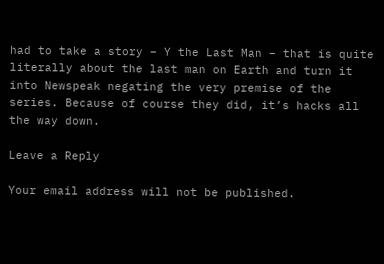had to take a story – Y the Last Man – that is quite literally about the last man on Earth and turn it into Newspeak negating the very premise of the series. Because of course they did, it’s hacks all the way down.

Leave a Reply

Your email address will not be published.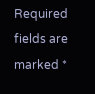Required fields are marked *